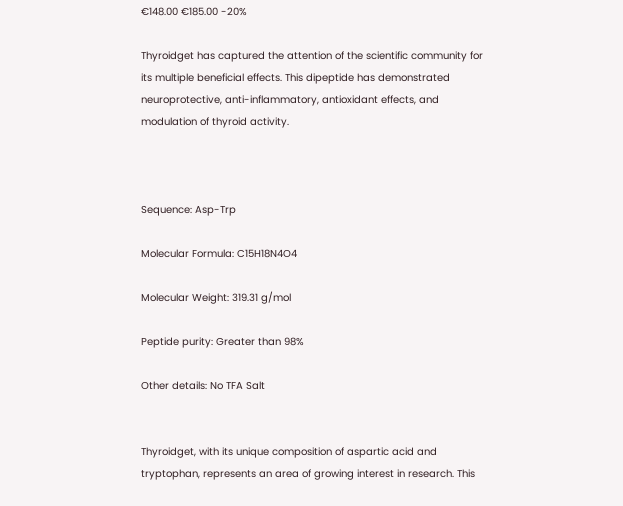€148.00 €185.00 -20%

Thyroidget has captured the attention of the scientific community for its multiple beneficial effects. This dipeptide has demonstrated neuroprotective, anti-inflammatory, antioxidant effects, and modulation of thyroid activity.



Sequence: Asp-Trp

Molecular Formula: C15H18N4O4

Molecular Weight: 319.31 g/mol

Peptide purity: Greater than 98%

Other details: No TFA Salt


Thyroidget, with its unique composition of aspartic acid and tryptophan, represents an area of growing interest in research. This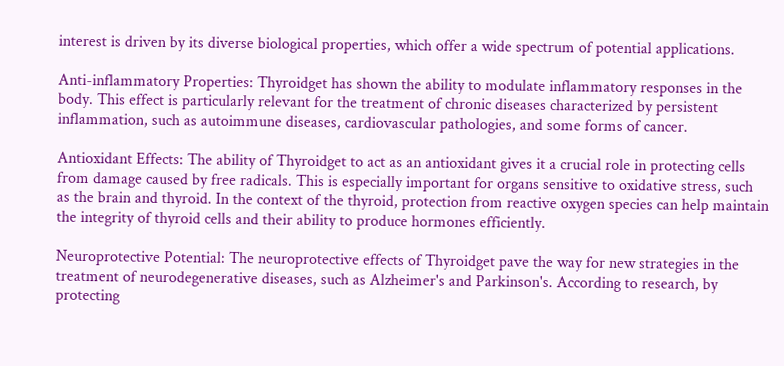interest is driven by its diverse biological properties, which offer a wide spectrum of potential applications.

Anti-inflammatory Properties: Thyroidget has shown the ability to modulate inflammatory responses in the body. This effect is particularly relevant for the treatment of chronic diseases characterized by persistent inflammation, such as autoimmune diseases, cardiovascular pathologies, and some forms of cancer.

Antioxidant Effects: The ability of Thyroidget to act as an antioxidant gives it a crucial role in protecting cells from damage caused by free radicals. This is especially important for organs sensitive to oxidative stress, such as the brain and thyroid. In the context of the thyroid, protection from reactive oxygen species can help maintain the integrity of thyroid cells and their ability to produce hormones efficiently.

Neuroprotective Potential: The neuroprotective effects of Thyroidget pave the way for new strategies in the treatment of neurodegenerative diseases, such as Alzheimer's and Parkinson's. According to research, by protecting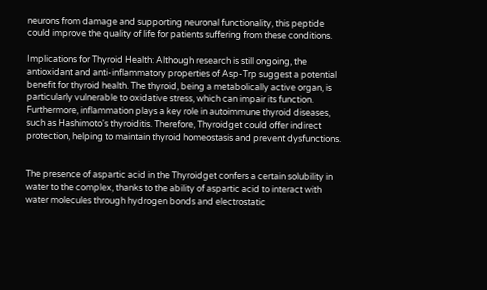neurons from damage and supporting neuronal functionality, this peptide could improve the quality of life for patients suffering from these conditions.

Implications for Thyroid Health: Although research is still ongoing, the antioxidant and anti-inflammatory properties of Asp-Trp suggest a potential benefit for thyroid health. The thyroid, being a metabolically active organ, is particularly vulnerable to oxidative stress, which can impair its function. Furthermore, inflammation plays a key role in autoimmune thyroid diseases, such as Hashimoto's thyroiditis. Therefore, Thyroidget could offer indirect protection, helping to maintain thyroid homeostasis and prevent dysfunctions.


The presence of aspartic acid in the Thyroidget confers a certain solubility in water to the complex, thanks to the ability of aspartic acid to interact with water molecules through hydrogen bonds and electrostatic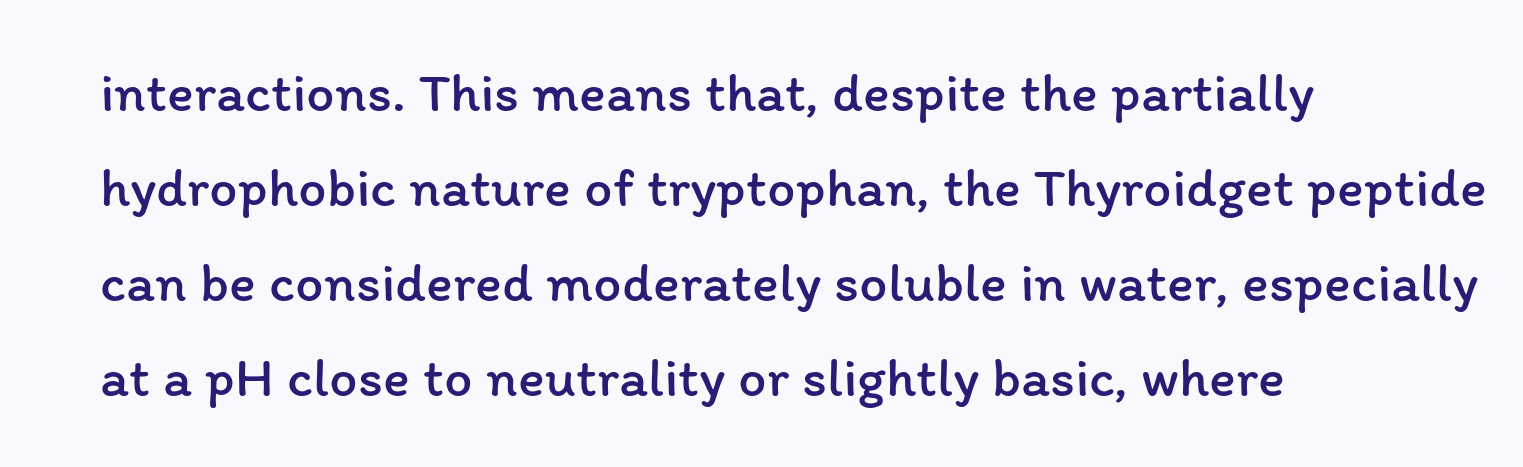interactions. This means that, despite the partially hydrophobic nature of tryptophan, the Thyroidget peptide can be considered moderately soluble in water, especially at a pH close to neutrality or slightly basic, where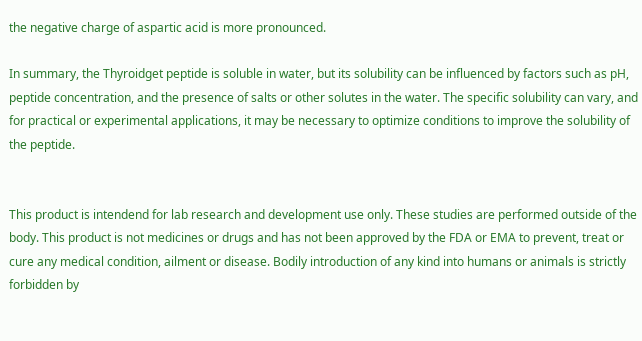the negative charge of aspartic acid is more pronounced.

In summary, the Thyroidget peptide is soluble in water, but its solubility can be influenced by factors such as pH, peptide concentration, and the presence of salts or other solutes in the water. The specific solubility can vary, and for practical or experimental applications, it may be necessary to optimize conditions to improve the solubility of the peptide.


This product is intendend for lab research and development use only. These studies are performed outside of the body. This product is not medicines or drugs and has not been approved by the FDA or EMA to prevent, treat or cure any medical condition, ailment or disease. Bodily introduction of any kind into humans or animals is strictly forbidden by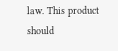law. This product should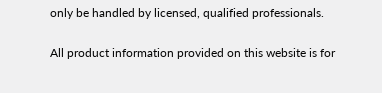only be handled by licensed, qualified professionals.

All product information provided on this website is for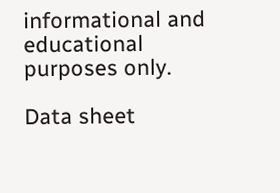informational and educational purposes only.

Data sheet